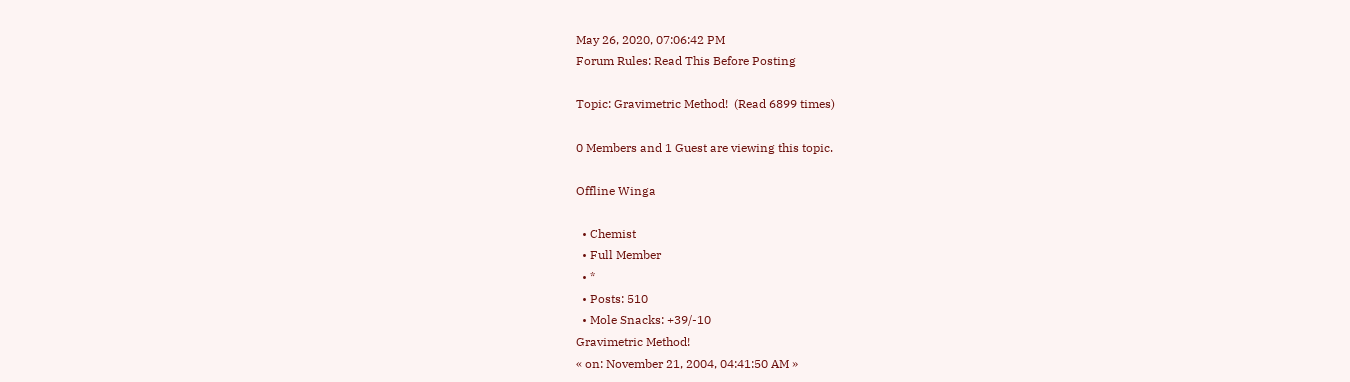May 26, 2020, 07:06:42 PM
Forum Rules: Read This Before Posting

Topic: Gravimetric Method!  (Read 6899 times)

0 Members and 1 Guest are viewing this topic.

Offline Winga

  • Chemist
  • Full Member
  • *
  • Posts: 510
  • Mole Snacks: +39/-10
Gravimetric Method!
« on: November 21, 2004, 04:41:50 AM »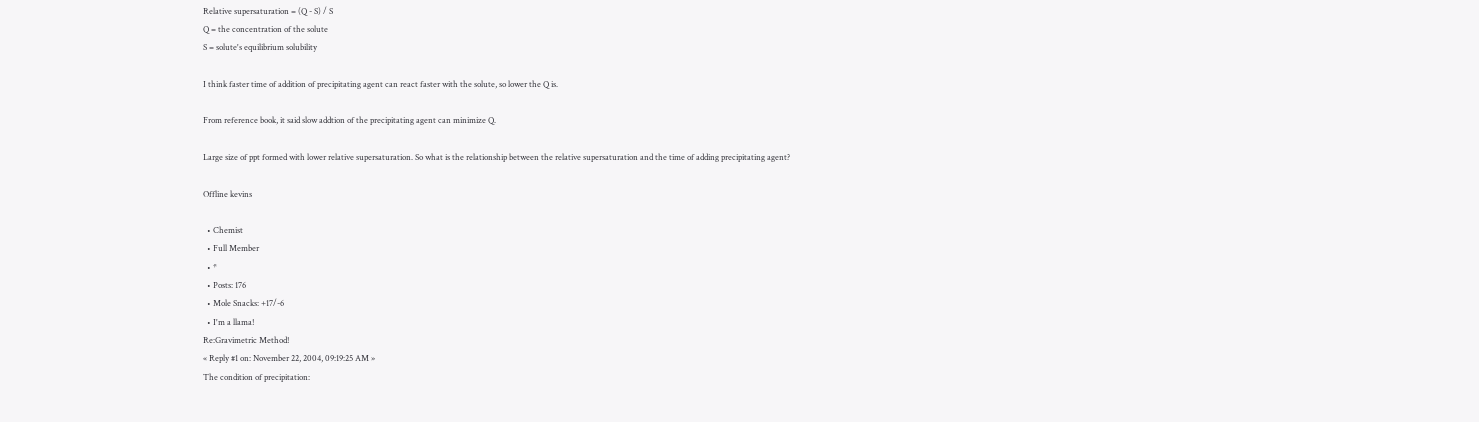Relative supersaturation = (Q - S) / S
Q = the concentration of the solute
S = solute's equilibrium solubility

I think faster time of addition of precipitating agent can react faster with the solute, so lower the Q is.

From reference book, it said slow addtion of the precipitating agent can minimize Q.

Large size of ppt formed with lower relative supersaturation. So what is the relationship between the relative supersaturation and the time of adding precipitating agent?

Offline kevins

  • Chemist
  • Full Member
  • *
  • Posts: 176
  • Mole Snacks: +17/-6
  • I'm a llama!
Re:Gravimetric Method!
« Reply #1 on: November 22, 2004, 09:19:25 AM »
The condition of precipitation: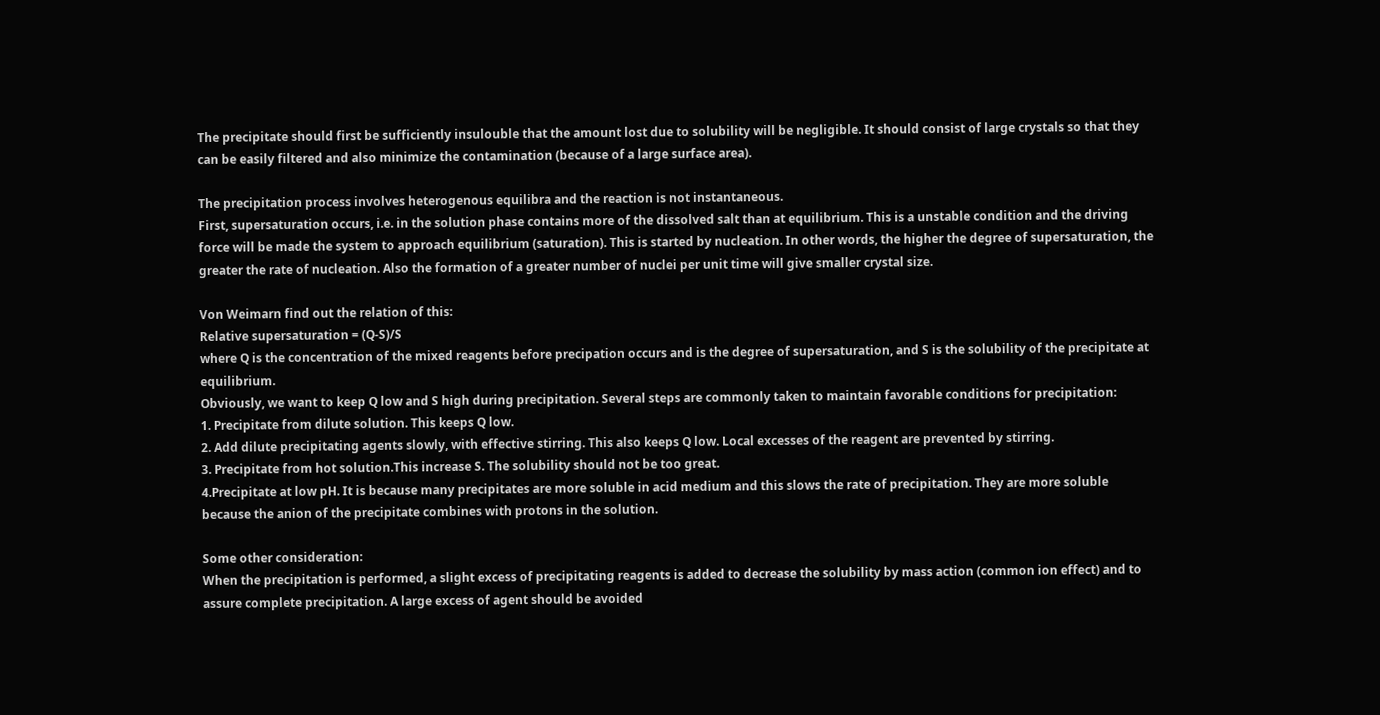The precipitate should first be sufficiently insulouble that the amount lost due to solubility will be negligible. It should consist of large crystals so that they can be easily filtered and also minimize the contamination (because of a large surface area).

The precipitation process involves heterogenous equilibra and the reaction is not instantaneous.
First, supersaturation occurs, i.e. in the solution phase contains more of the dissolved salt than at equilibrium. This is a unstable condition and the driving force will be made the system to approach equilibrium (saturation). This is started by nucleation. In other words, the higher the degree of supersaturation, the greater the rate of nucleation. Also the formation of a greater number of nuclei per unit time will give smaller crystal size.

Von Weimarn find out the relation of this:
Relative supersaturation = (Q-S)/S
where Q is the concentration of the mixed reagents before precipation occurs and is the degree of supersaturation, and S is the solubility of the precipitate at equilibrium.
Obviously, we want to keep Q low and S high during precipitation. Several steps are commonly taken to maintain favorable conditions for precipitation:
1. Precipitate from dilute solution. This keeps Q low.
2. Add dilute precipitating agents slowly, with effective stirring. This also keeps Q low. Local excesses of the reagent are prevented by stirring.
3. Precipitate from hot solution.This increase S. The solubility should not be too great.
4.Precipitate at low pH. It is because many precipitates are more soluble in acid medium and this slows the rate of precipitation. They are more soluble because the anion of the precipitate combines with protons in the solution.

Some other consideration:
When the precipitation is performed, a slight excess of precipitating reagents is added to decrease the solubility by mass action (common ion effect) and to assure complete precipitation. A large excess of agent should be avoided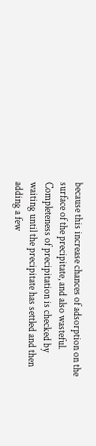because this increase chances of adsorption on the surface of the precipitate, and also wasteful. Completeness of precipitation is checked by waiting until the precipitate has settled and then adding a few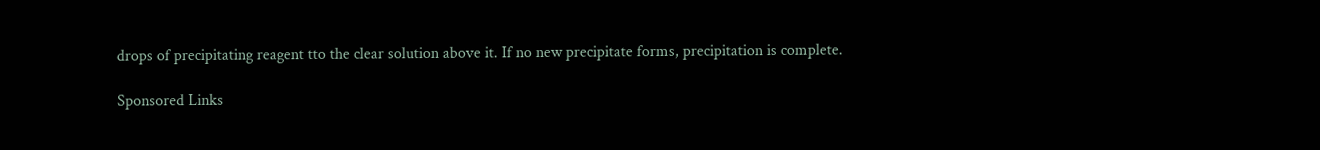drops of precipitating reagent tto the clear solution above it. If no new precipitate forms, precipitation is complete.

Sponsored Links